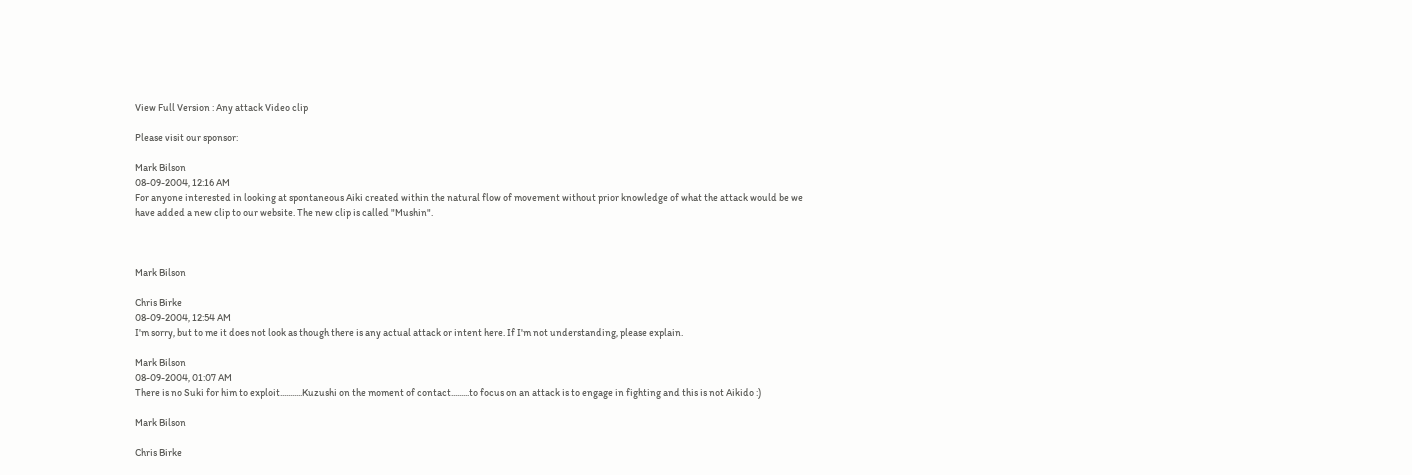View Full Version : Any attack Video clip

Please visit our sponsor:

Mark Bilson
08-09-2004, 12:16 AM
For anyone interested in looking at spontaneous Aiki created within the natural flow of movement without prior knowledge of what the attack would be we have added a new clip to our website. The new clip is called "Mushin".



Mark Bilson

Chris Birke
08-09-2004, 12:54 AM
I'm sorry, but to me it does not look as though there is any actual attack or intent here. If I'm not understanding, please explain.

Mark Bilson
08-09-2004, 01:07 AM
There is no Suki for him to exploit...........Kuzushi on the moment of contact.........to focus on an attack is to engage in fighting and this is not Aikido :)

Mark Bilson

Chris Birke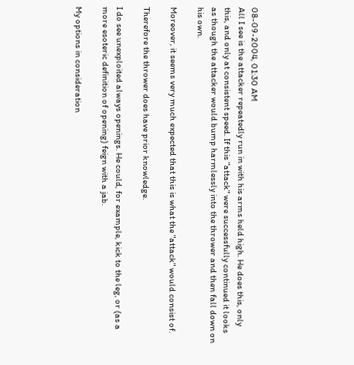08-09-2004, 01:30 AM
All I see is the attacker repeatedly run in with his arms held high. He does this, only this, and only at consistent speed. If this "attack" were successfully continued it looks as though the attacker would bump harmlessly into the thrower and then fall down on his own.

Moreover, it seems very much expected that this is what the "attack" would consist of.

Therefore the thrower does have prior knowledge.

I do see unexploited always openings. He could, for example, kick to the leg, or (as a more esoteric definition of opening) feign with a jab.

My options in consideration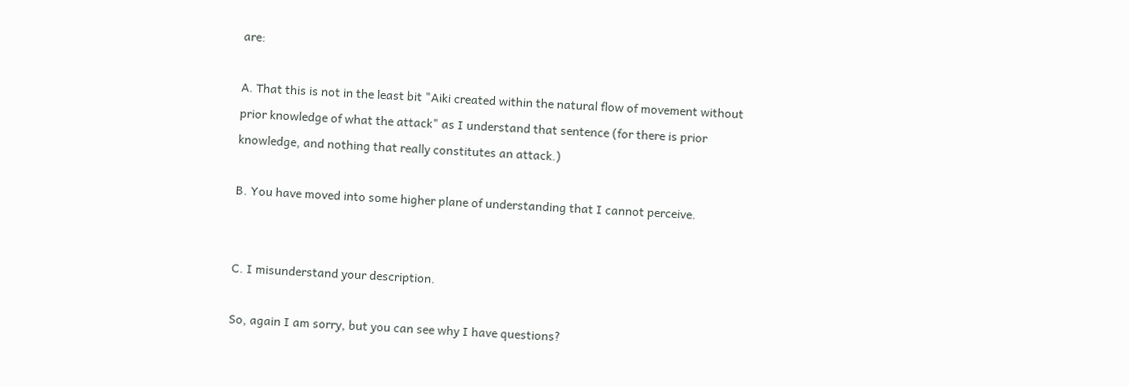are:

A. That this is not in the least bit "Aiki created within the natural flow of movement without prior knowledge of what the attack" as I understand that sentence (for there is prior knowledge, and nothing that really constitutes an attack.)

B. You have moved into some higher plane of understanding that I cannot perceive.


C. I misunderstand your description.

So, again I am sorry, but you can see why I have questions?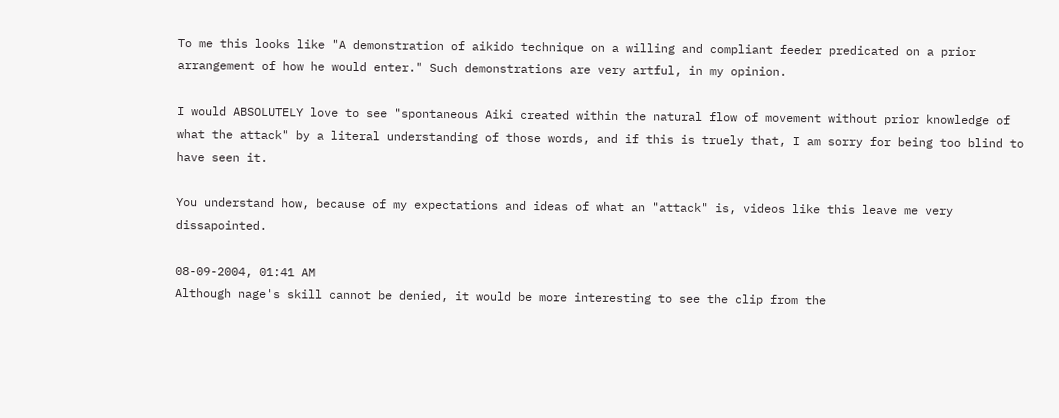To me this looks like "A demonstration of aikido technique on a willing and compliant feeder predicated on a prior arrangement of how he would enter." Such demonstrations are very artful, in my opinion.

I would ABSOLUTELY love to see "spontaneous Aiki created within the natural flow of movement without prior knowledge of what the attack" by a literal understanding of those words, and if this is truely that, I am sorry for being too blind to have seen it.

You understand how, because of my expectations and ideas of what an "attack" is, videos like this leave me very dissapointed.

08-09-2004, 01:41 AM
Although nage's skill cannot be denied, it would be more interesting to see the clip from the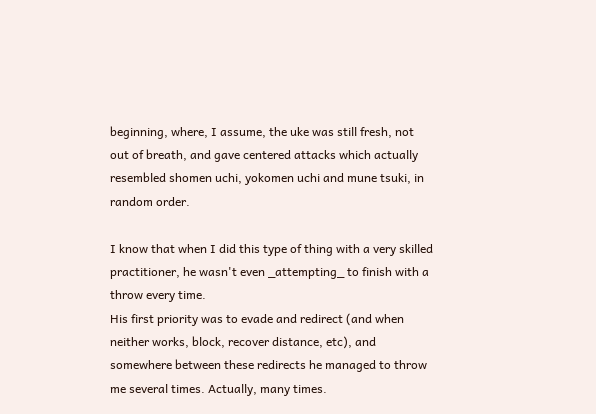beginning, where, I assume, the uke was still fresh, not out of breath, and gave centered attacks which actually resembled shomen uchi, yokomen uchi and mune tsuki, in random order.

I know that when I did this type of thing with a very skilled practitioner, he wasn't even _attempting_ to finish with a throw every time.
His first priority was to evade and redirect (and when neither works, block, recover distance, etc), and somewhere between these redirects he managed to throw me several times. Actually, many times.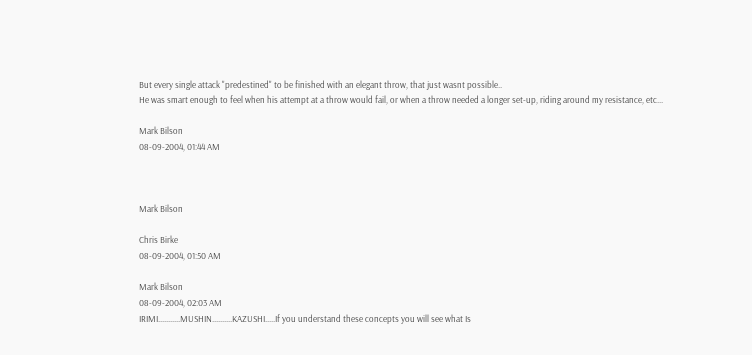But every single attack "predestined" to be finished with an elegant throw, that just wasnt possible..
He was smart enough to feel when his attempt at a throw would fail, or when a throw needed a longer set-up, riding around my resistance, etc...

Mark Bilson
08-09-2004, 01:44 AM



Mark Bilson

Chris Birke
08-09-2004, 01:50 AM

Mark Bilson
08-09-2004, 02:03 AM
IRIMI...........MUSHIN..........KAZUSHI.....If you understand these concepts you will see what Is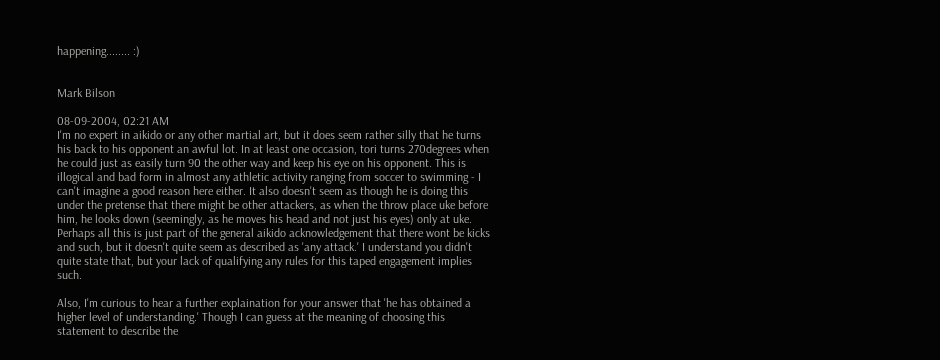happening........ :)


Mark Bilson

08-09-2004, 02:21 AM
I'm no expert in aikido or any other martial art, but it does seem rather silly that he turns his back to his opponent an awful lot. In at least one occasion, tori turns 270degrees when he could just as easily turn 90 the other way and keep his eye on his opponent. This is illogical and bad form in almost any athletic activity ranging from soccer to swimming - I can't imagine a good reason here either. It also doesn't seem as though he is doing this under the pretense that there might be other attackers, as when the throw place uke before him, he looks down (seemingly, as he moves his head and not just his eyes) only at uke. Perhaps all this is just part of the general aikido acknowledgement that there wont be kicks and such, but it doesn't quite seem as described as 'any attack.' I understand you didn't quite state that, but your lack of qualifying any rules for this taped engagement implies such.

Also, I'm curious to hear a further explaination for your answer that 'he has obtained a higher level of understanding.' Though I can guess at the meaning of choosing this statement to describe the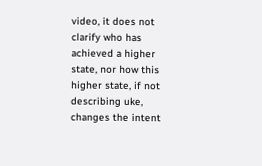video, it does not clarify who has achieved a higher state, nor how this higher state, if not describing uke, changes the intent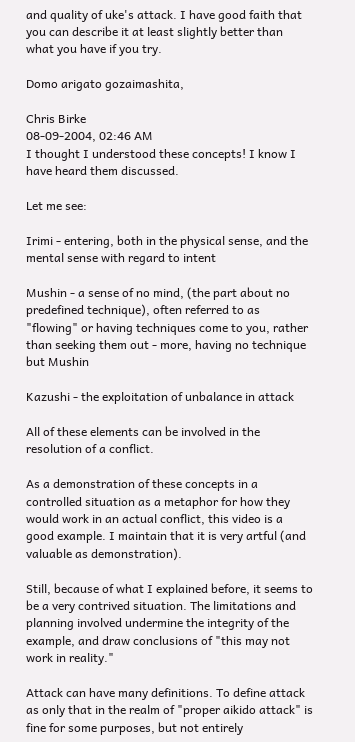and quality of uke's attack. I have good faith that you can describe it at least slightly better than what you have if you try.

Domo arigato gozaimashita,

Chris Birke
08-09-2004, 02:46 AM
I thought I understood these concepts! I know I have heard them discussed.

Let me see:

Irimi - entering, both in the physical sense, and the mental sense with regard to intent

Mushin - a sense of no mind, (the part about no predefined technique), often referred to as "flowing" or having techniques come to you, rather than seeking them out - more, having no technique but Mushin

Kazushi - the exploitation of unbalance in attack

All of these elements can be involved in the resolution of a conflict.

As a demonstration of these concepts in a controlled situation as a metaphor for how they would work in an actual conflict, this video is a good example. I maintain that it is very artful (and valuable as demonstration).

Still, because of what I explained before, it seems to be a very contrived situation. The limitations and planning involved undermine the integrity of the example, and draw conclusions of "this may not work in reality."

Attack can have many definitions. To define attack as only that in the realm of "proper aikido attack" is fine for some purposes, but not entirely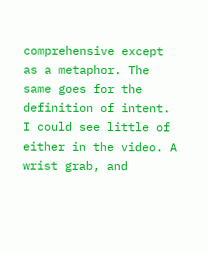comprehensive except as a metaphor. The same goes for the definition of intent. I could see little of either in the video. A wrist grab, and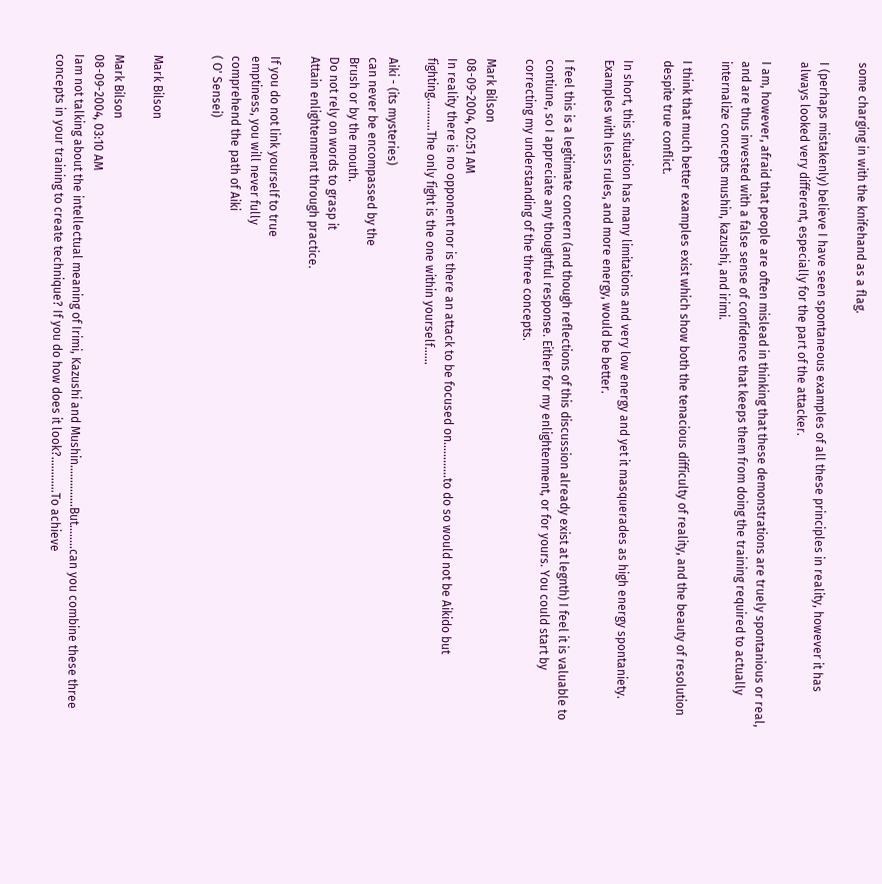some charging in with the knifehand as a flag.

I (perhaps mistakenly) believe I have seen spontaneous examples of all these principles in reality, however it has always looked very different, especially for the part of the attacker.

I am, however, afraid that people are often mislead in thinking that these demonstrations are truely spontanious or real, and are thus invested with a false sense of confidence that keeps them from doing the training required to actually internalize concepts mushin, kazushi, and irimi.

I think that much better examples exist which show both the tenacious difficulty of reality, and the beauty of resolution despite true conflict.

In short, this situation has many limitations and very low energy and yet it masquerades as high energy spontaniety. Examples with less rules, and more energy, would be better.

I feel this is a legitimate concern (and though reflections of this discussion already exist at legnth) I feel it is valuable to contiune, so I appreciate any thoughtful response. Either for my enlightenment, or for yours. You could start by correcting my understanding of the three concepts.

Mark Bilson
08-09-2004, 02:51 AM
In reality there is no opponent nor is there an attack to be focused on............to do so would not be Aikido but fighting...........The only fight is the one within yourself......

Aiki - (its mysteries)
can never be encompassed by the
Brush or by the mouth.
Do not rely on words to grasp it
Attain enlightenment through practice.

If you do not link yourself to true
emptiness, you will never fully
comprehend the path of Aiki
( O' Sensei)


Mark Bilson

Mark Bilson
08-09-2004, 03:10 AM
Iam not talking about the intellectual meaning of Irimi, Kazushi and Mushin..............But........can you combine these three concepts in your training to create technique? If you do how does it look?............To achieve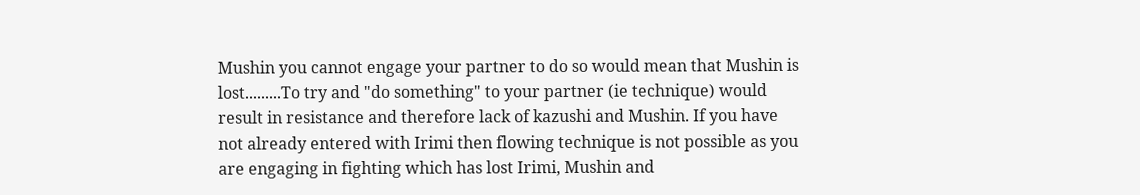Mushin you cannot engage your partner to do so would mean that Mushin is lost.........To try and "do something" to your partner (ie technique) would result in resistance and therefore lack of kazushi and Mushin. If you have not already entered with Irimi then flowing technique is not possible as you are engaging in fighting which has lost Irimi, Mushin and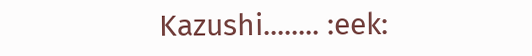Kazushi........ :eek: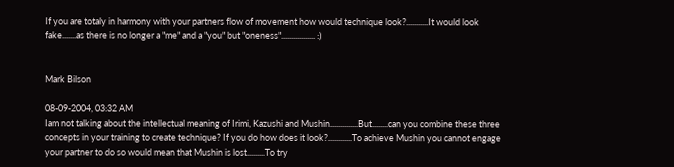If you are totaly in harmony with your partners flow of movement how would technique look?...........It would look fake.......as there is no longer a "me" and a "you" but "oneness"................. :)


Mark Bilson

08-09-2004, 03:32 AM
Iam not talking about the intellectual meaning of Irimi, Kazushi and Mushin..............But........can you combine these three concepts in your training to create technique? If you do how does it look?............To achieve Mushin you cannot engage your partner to do so would mean that Mushin is lost.........To try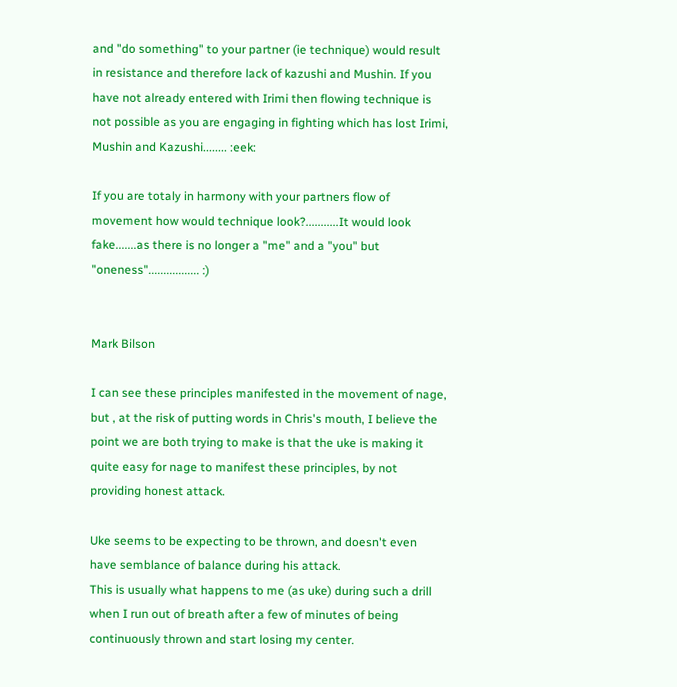and "do something" to your partner (ie technique) would result in resistance and therefore lack of kazushi and Mushin. If you have not already entered with Irimi then flowing technique is not possible as you are engaging in fighting which has lost Irimi, Mushin and Kazushi........ :eek:

If you are totaly in harmony with your partners flow of movement how would technique look?...........It would look fake.......as there is no longer a "me" and a "you" but "oneness"................. :)


Mark Bilson

I can see these principles manifested in the movement of nage, but , at the risk of putting words in Chris's mouth, I believe the point we are both trying to make is that the uke is making it quite easy for nage to manifest these principles, by not providing honest attack.

Uke seems to be expecting to be thrown, and doesn't even have semblance of balance during his attack.
This is usually what happens to me (as uke) during such a drill when I run out of breath after a few of minutes of being continuously thrown and start losing my center.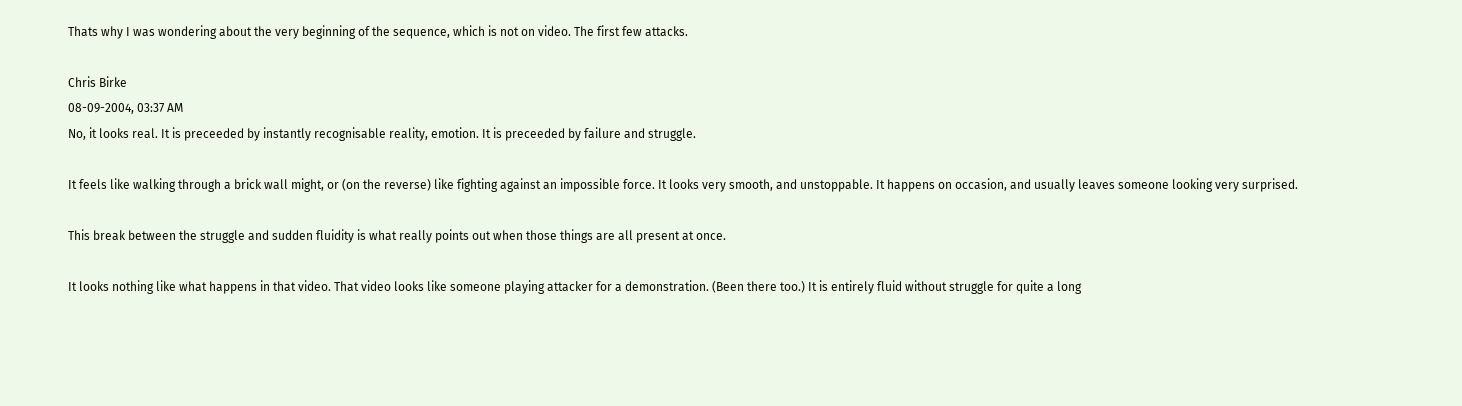Thats why I was wondering about the very beginning of the sequence, which is not on video. The first few attacks.

Chris Birke
08-09-2004, 03:37 AM
No, it looks real. It is preceeded by instantly recognisable reality, emotion. It is preceeded by failure and struggle.

It feels like walking through a brick wall might, or (on the reverse) like fighting against an impossible force. It looks very smooth, and unstoppable. It happens on occasion, and usually leaves someone looking very surprised.

This break between the struggle and sudden fluidity is what really points out when those things are all present at once.

It looks nothing like what happens in that video. That video looks like someone playing attacker for a demonstration. (Been there too.) It is entirely fluid without struggle for quite a long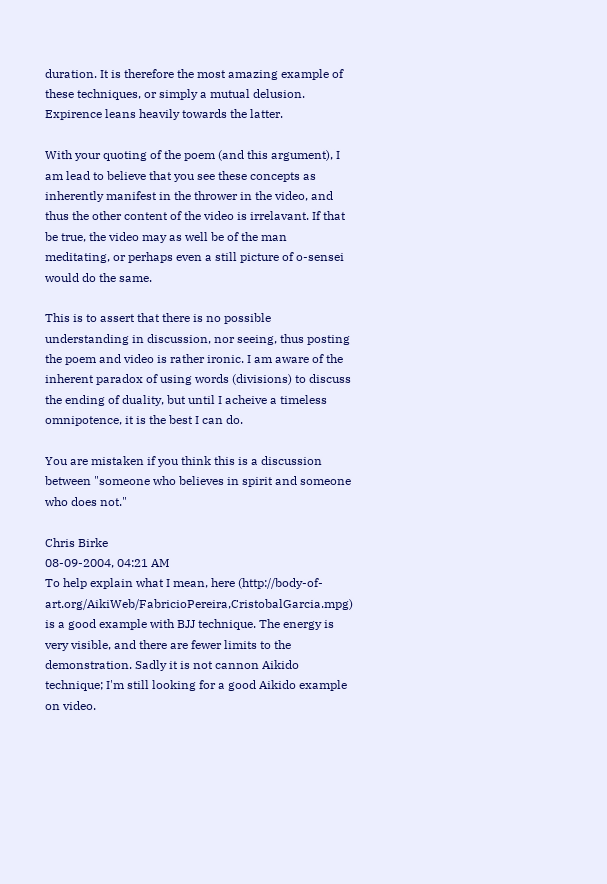duration. It is therefore the most amazing example of these techniques, or simply a mutual delusion. Expirence leans heavily towards the latter.

With your quoting of the poem (and this argument), I am lead to believe that you see these concepts as inherently manifest in the thrower in the video, and thus the other content of the video is irrelavant. If that be true, the video may as well be of the man meditating, or perhaps even a still picture of o-sensei would do the same.

This is to assert that there is no possible understanding in discussion, nor seeing, thus posting the poem and video is rather ironic. I am aware of the inherent paradox of using words (divisions) to discuss the ending of duality, but until I acheive a timeless omnipotence, it is the best I can do.

You are mistaken if you think this is a discussion between "someone who believes in spirit and someone who does not."

Chris Birke
08-09-2004, 04:21 AM
To help explain what I mean, here (http://body-of-art.org/AikiWeb/FabricioPereira,CristobalGarcia.mpg) is a good example with BJJ technique. The energy is very visible, and there are fewer limits to the demonstration. Sadly it is not cannon Aikido technique; I'm still looking for a good Aikido example on video.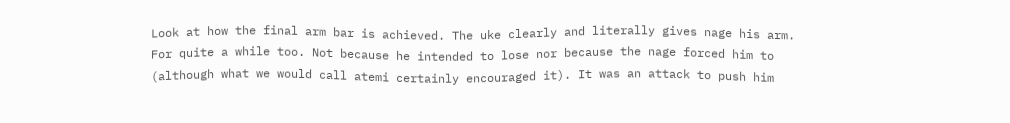Look at how the final arm bar is achieved. The uke clearly and literally gives nage his arm. For quite a while too. Not because he intended to lose nor because the nage forced him to (although what we would call atemi certainly encouraged it). It was an attack to push him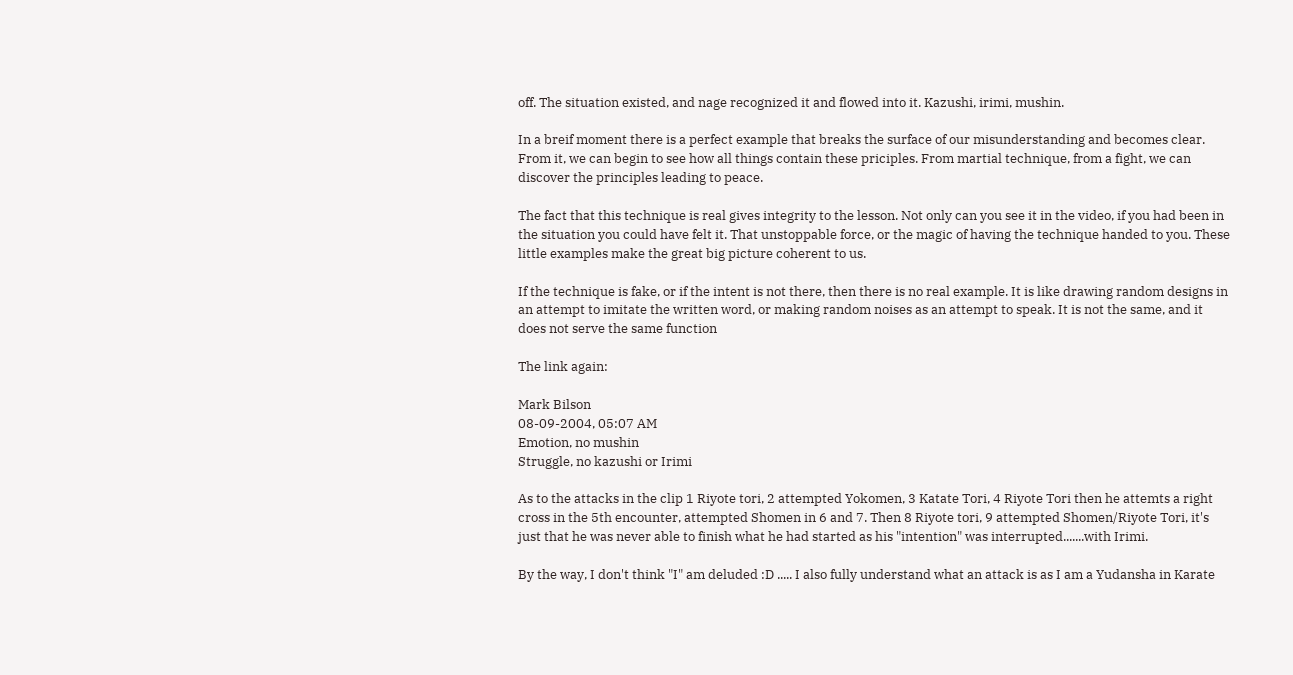off. The situation existed, and nage recognized it and flowed into it. Kazushi, irimi, mushin.

In a breif moment there is a perfect example that breaks the surface of our misunderstanding and becomes clear. From it, we can begin to see how all things contain these priciples. From martial technique, from a fight, we can discover the principles leading to peace.

The fact that this technique is real gives integrity to the lesson. Not only can you see it in the video, if you had been in the situation you could have felt it. That unstoppable force, or the magic of having the technique handed to you. These little examples make the great big picture coherent to us.

If the technique is fake, or if the intent is not there, then there is no real example. It is like drawing random designs in an attempt to imitate the written word, or making random noises as an attempt to speak. It is not the same, and it does not serve the same function

The link again:

Mark Bilson
08-09-2004, 05:07 AM
Emotion, no mushin
Struggle, no kazushi or Irimi

As to the attacks in the clip 1 Riyote tori, 2 attempted Yokomen, 3 Katate Tori, 4 Riyote Tori then he attemts a right cross in the 5th encounter, attempted Shomen in 6 and 7. Then 8 Riyote tori, 9 attempted Shomen/Riyote Tori, it's just that he was never able to finish what he had started as his "intention" was interrupted.......with Irimi.

By the way, I don't think "I" am deluded :D ..... I also fully understand what an attack is as I am a Yudansha in Karate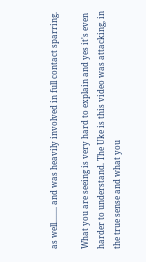as well........ and was heavily involved in full contact sparring.

What you are seeing is very hard to explain and yes it's even harder to understand. The Uke is this video was attacking, in the true sense and what you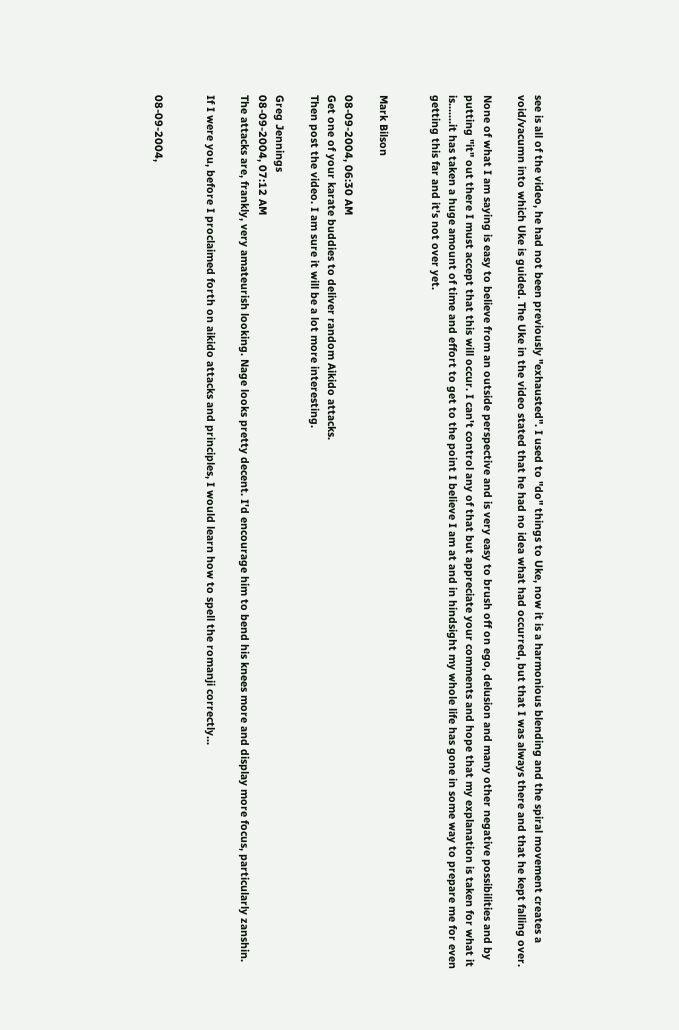see is all of the video, he had not been previously "exhausted". I used to "do" things to Uke, now it is a harmonious blending and the spiral movement creates a void/vacumn into which Uke is guided. The Uke in the video stated that he had no idea what had occurred, but that I was always there and that he kept falling over.

None of what I am saying is easy to believe from an outside perspective and is very easy to brush off on ego, delusion and many other negative possibilities and by putting "it" out there I must accept that this will occur. I can't control any of that but appreciate your comments and hope that my explanation is taken for what it is.......it has taken a huge amount of time and effort to get to the point I believe I am at and in hindsight my whole life has gone in some way to prepare me for even getting this far and it's not over yet.


Mark Bilson

08-09-2004, 06:30 AM
Get one of your karate buddies to deliver random Aikido attacks.
Then post the video. I am sure it will be a lot more interesting.

Greg Jennings
08-09-2004, 07:12 AM
The attacks are, frankly, very amateurish looking. Nage looks pretty decent. I'd encourage him to bend his knees more and display more focus, particularly zanshin.

If I were you, before I proclaimed forth on aikido attacks and principles, I would learn how to spell the romanji correctly...


08-09-2004,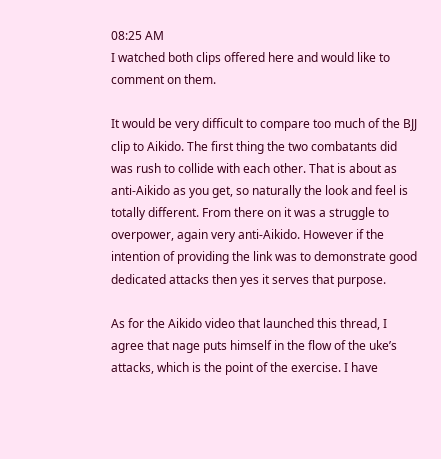08:25 AM
I watched both clips offered here and would like to comment on them.

It would be very difficult to compare too much of the BJJ clip to Aikido. The first thing the two combatants did was rush to collide with each other. That is about as anti-Aikido as you get, so naturally the look and feel is totally different. From there on it was a struggle to overpower, again very anti-Aikido. However if the intention of providing the link was to demonstrate good dedicated attacks then yes it serves that purpose.

As for the Aikido video that launched this thread, I agree that nage puts himself in the flow of the uke’s attacks, which is the point of the exercise. I have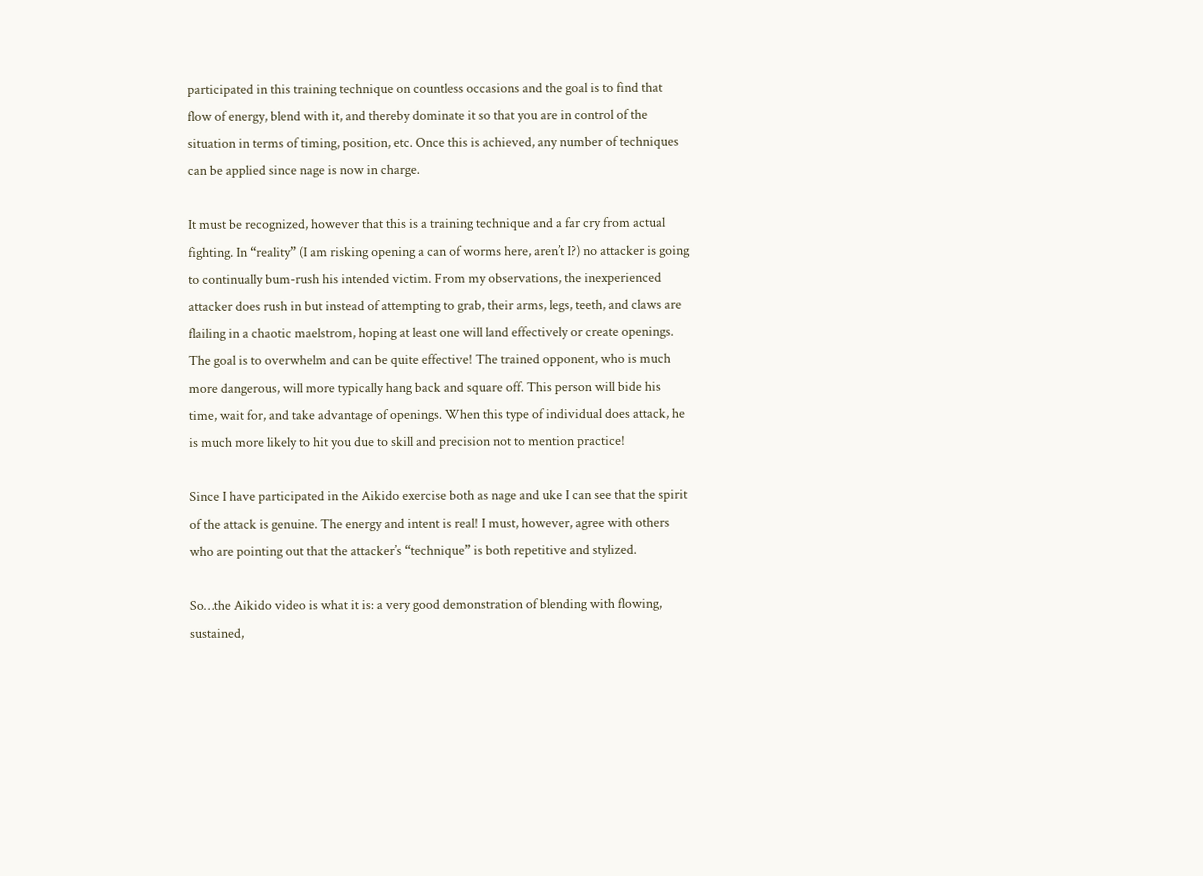participated in this training technique on countless occasions and the goal is to find that flow of energy, blend with it, and thereby dominate it so that you are in control of the situation in terms of timing, position, etc. Once this is achieved, any number of techniques can be applied since nage is now in charge.

It must be recognized, however that this is a training technique and a far cry from actual fighting. In “reality” (I am risking opening a can of worms here, aren’t I?) no attacker is going to continually bum-rush his intended victim. From my observations, the inexperienced attacker does rush in but instead of attempting to grab, their arms, legs, teeth, and claws are flailing in a chaotic maelstrom, hoping at least one will land effectively or create openings. The goal is to overwhelm and can be quite effective! The trained opponent, who is much more dangerous, will more typically hang back and square off. This person will bide his time, wait for, and take advantage of openings. When this type of individual does attack, he is much more likely to hit you due to skill and precision not to mention practice!

Since I have participated in the Aikido exercise both as nage and uke I can see that the spirit of the attack is genuine. The energy and intent is real! I must, however, agree with others who are pointing out that the attacker’s “technique” is both repetitive and stylized.

So…the Aikido video is what it is: a very good demonstration of blending with flowing, sustained,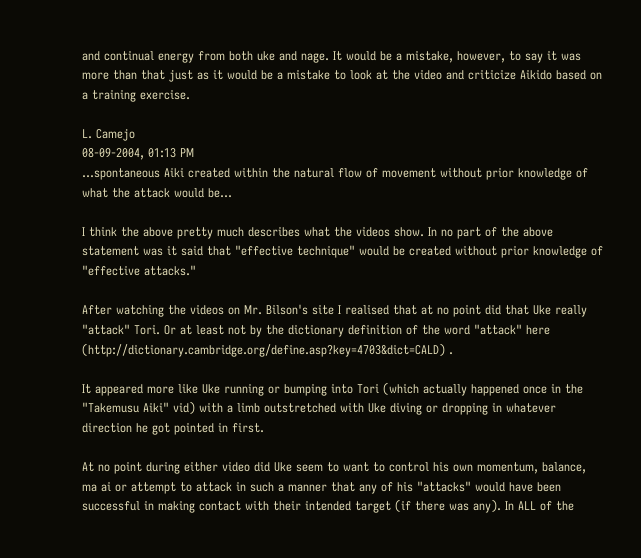and continual energy from both uke and nage. It would be a mistake, however, to say it was more than that just as it would be a mistake to look at the video and criticize Aikido based on a training exercise.

L. Camejo
08-09-2004, 01:13 PM
...spontaneous Aiki created within the natural flow of movement without prior knowledge of what the attack would be...

I think the above pretty much describes what the videos show. In no part of the above statement was it said that "effective technique" would be created without prior knowledge of "effective attacks."

After watching the videos on Mr. Bilson's site I realised that at no point did that Uke really "attack" Tori. Or at least not by the dictionary definition of the word "attack" here (http://dictionary.cambridge.org/define.asp?key=4703&dict=CALD) .

It appeared more like Uke running or bumping into Tori (which actually happened once in the "Takemusu Aiki" vid) with a limb outstretched with Uke diving or dropping in whatever direction he got pointed in first.

At no point during either video did Uke seem to want to control his own momentum, balance, ma ai or attempt to attack in such a manner that any of his "attacks" would have been successful in making contact with their intended target (if there was any). In ALL of the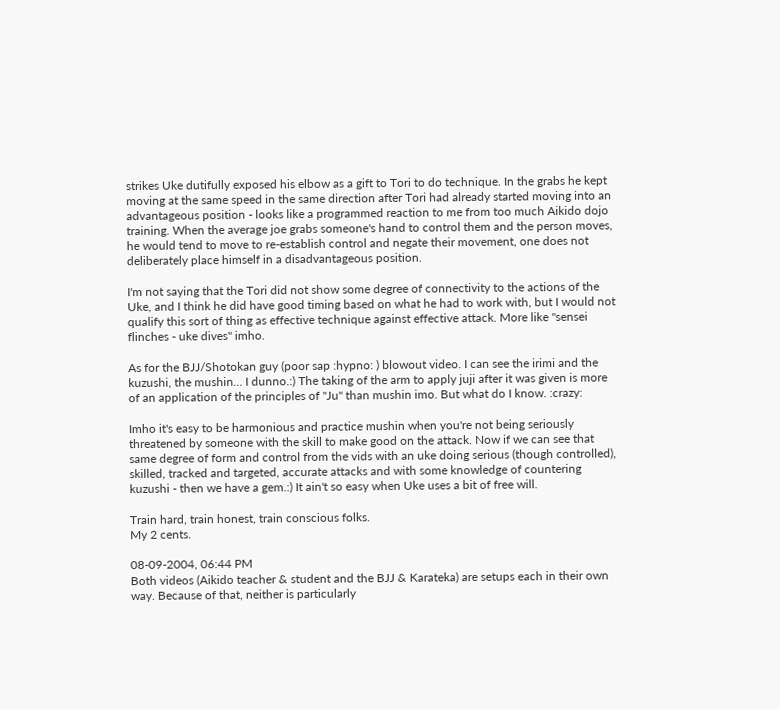strikes Uke dutifully exposed his elbow as a gift to Tori to do technique. In the grabs he kept moving at the same speed in the same direction after Tori had already started moving into an advantageous position - looks like a programmed reaction to me from too much Aikido dojo training. When the average joe grabs someone's hand to control them and the person moves, he would tend to move to re-establish control and negate their movement, one does not deliberately place himself in a disadvantageous position.

I'm not saying that the Tori did not show some degree of connectivity to the actions of the Uke, and I think he did have good timing based on what he had to work with, but I would not qualify this sort of thing as effective technique against effective attack. More like "sensei flinches - uke dives" imho.

As for the BJJ/Shotokan guy (poor sap :hypno: ) blowout video. I can see the irimi and the kuzushi, the mushin... I dunno.:) The taking of the arm to apply juji after it was given is more of an application of the principles of "Ju" than mushin imo. But what do I know. :crazy:

Imho it's easy to be harmonious and practice mushin when you're not being seriously threatened by someone with the skill to make good on the attack. Now if we can see that same degree of form and control from the vids with an uke doing serious (though controlled), skilled, tracked and targeted, accurate attacks and with some knowledge of countering kuzushi - then we have a gem.:) It ain't so easy when Uke uses a bit of free will.

Train hard, train honest, train conscious folks.
My 2 cents.

08-09-2004, 06:44 PM
Both videos (Aikido teacher & student and the BJJ & Karateka) are setups each in their own way. Because of that, neither is particularly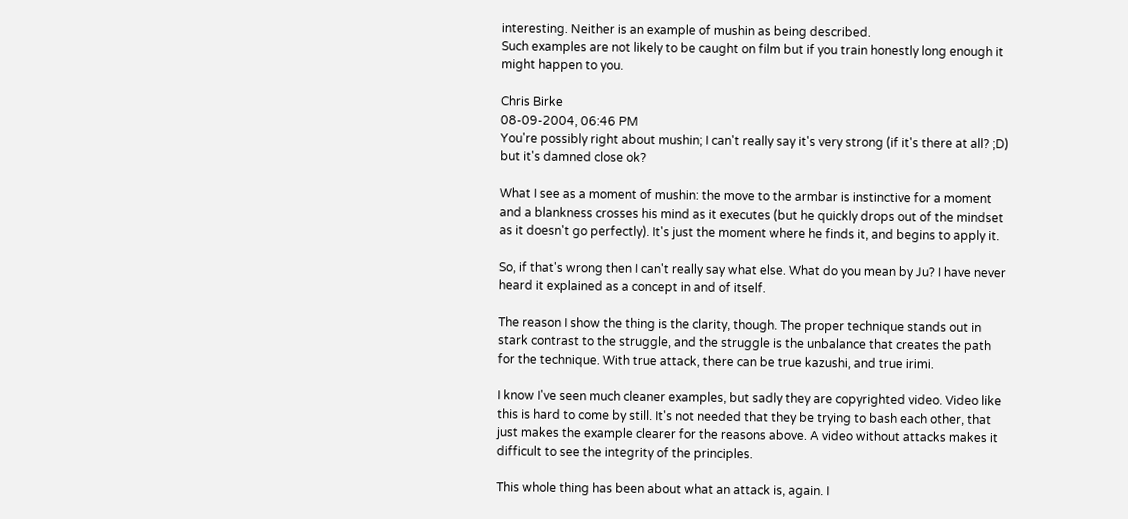interesting. Neither is an example of mushin as being described.
Such examples are not likely to be caught on film but if you train honestly long enough it might happen to you.

Chris Birke
08-09-2004, 06:46 PM
You're possibly right about mushin; I can't really say it's very strong (if it's there at all? ;D) but it's damned close ok?

What I see as a moment of mushin: the move to the armbar is instinctive for a moment and a blankness crosses his mind as it executes (but he quickly drops out of the mindset as it doesn't go perfectly). It's just the moment where he finds it, and begins to apply it.

So, if that's wrong then I can't really say what else. What do you mean by Ju? I have never heard it explained as a concept in and of itself.

The reason I show the thing is the clarity, though. The proper technique stands out in stark contrast to the struggle, and the struggle is the unbalance that creates the path for the technique. With true attack, there can be true kazushi, and true irimi.

I know I've seen much cleaner examples, but sadly they are copyrighted video. Video like this is hard to come by still. It's not needed that they be trying to bash each other, that just makes the example clearer for the reasons above. A video without attacks makes it difficult to see the integrity of the principles.

This whole thing has been about what an attack is, again. I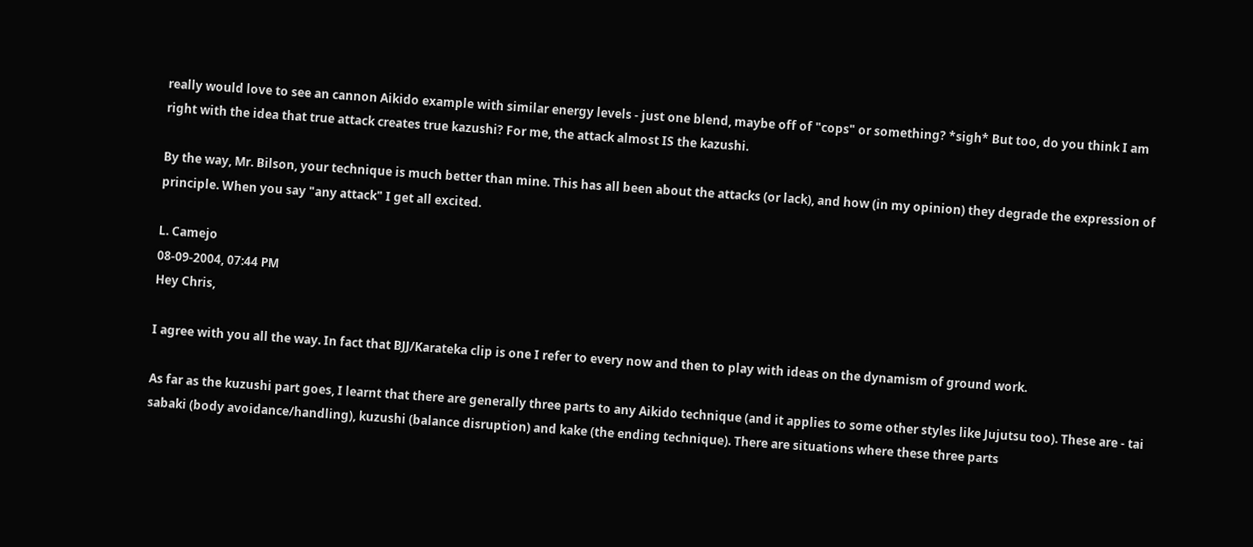really would love to see an cannon Aikido example with similar energy levels - just one blend, maybe off of "cops" or something? *sigh* But too, do you think I am right with the idea that true attack creates true kazushi? For me, the attack almost IS the kazushi.

By the way, Mr. Bilson, your technique is much better than mine. This has all been about the attacks (or lack), and how (in my opinion) they degrade the expression of principle. When you say "any attack" I get all excited.

L. Camejo
08-09-2004, 07:44 PM
Hey Chris,

I agree with you all the way. In fact that BJJ/Karateka clip is one I refer to every now and then to play with ideas on the dynamism of ground work.

As far as the kuzushi part goes, I learnt that there are generally three parts to any Aikido technique (and it applies to some other styles like Jujutsu too). These are - tai sabaki (body avoidance/handling), kuzushi (balance disruption) and kake (the ending technique). There are situations where these three parts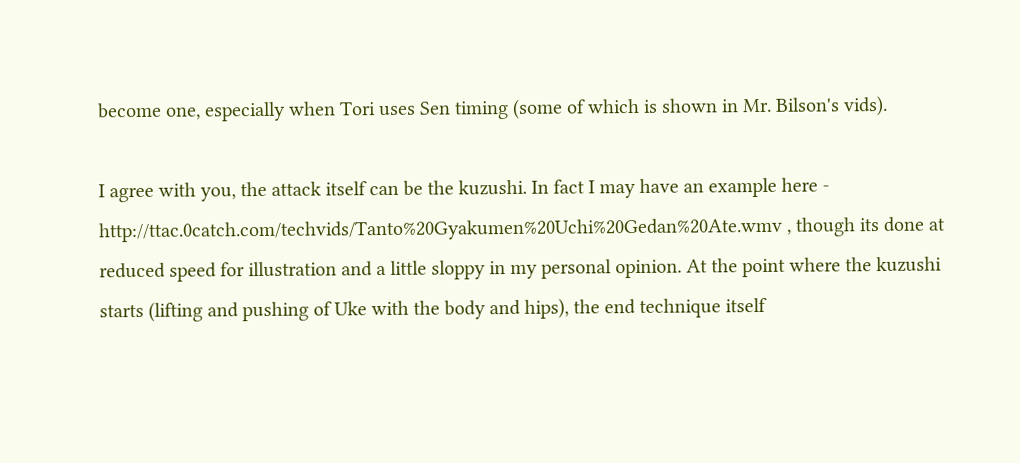become one, especially when Tori uses Sen timing (some of which is shown in Mr. Bilson's vids).

I agree with you, the attack itself can be the kuzushi. In fact I may have an example here - http://ttac.0catch.com/techvids/Tanto%20Gyakumen%20Uchi%20Gedan%20Ate.wmv , though its done at reduced speed for illustration and a little sloppy in my personal opinion. At the point where the kuzushi starts (lifting and pushing of Uke with the body and hips), the end technique itself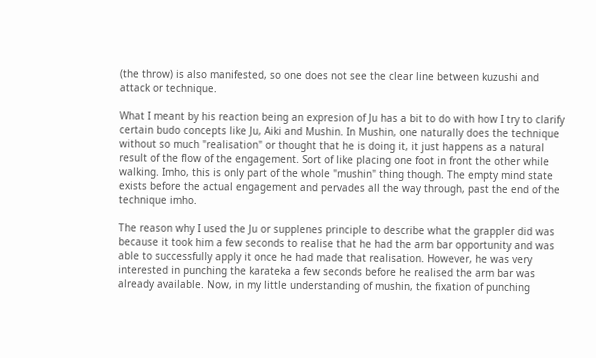(the throw) is also manifested, so one does not see the clear line between kuzushi and attack or technique.

What I meant by his reaction being an expresion of Ju has a bit to do with how I try to clarify certain budo concepts like Ju, Aiki and Mushin. In Mushin, one naturally does the technique without so much "realisation" or thought that he is doing it, it just happens as a natural result of the flow of the engagement. Sort of like placing one foot in front the other while walking. Imho, this is only part of the whole "mushin" thing though. The empty mind state exists before the actual engagement and pervades all the way through, past the end of the technique imho.

The reason why I used the Ju or supplenes principle to describe what the grappler did was because it took him a few seconds to realise that he had the arm bar opportunity and was able to successfully apply it once he had made that realisation. However, he was very interested in punching the karateka a few seconds before he realised the arm bar was already available. Now, in my little understanding of mushin, the fixation of punching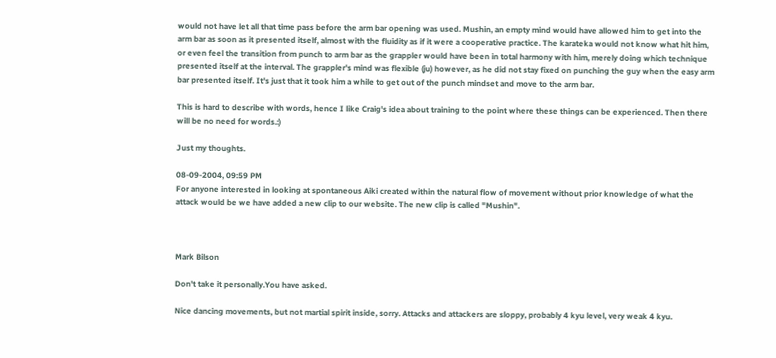would not have let all that time pass before the arm bar opening was used. Mushin, an empty mind would have allowed him to get into the arm bar as soon as it presented itself, almost with the fluidity as if it were a cooperative practice. The karateka would not know what hit him, or even feel the transition from punch to arm bar as the grappler would have been in total harmony with him, merely doing which technique presented itself at the interval. The grappler's mind was flexible (ju) however, as he did not stay fixed on punching the guy when the easy arm bar presented itself. It's just that it took him a while to get out of the punch mindset and move to the arm bar.

This is hard to describe with words, hence I like Craig's idea about training to the point where these things can be experienced. Then there will be no need for words.:)

Just my thoughts.

08-09-2004, 09:59 PM
For anyone interested in looking at spontaneous Aiki created within the natural flow of movement without prior knowledge of what the attack would be we have added a new clip to our website. The new clip is called "Mushin".



Mark Bilson

Don't take it personally.You have asked.

Nice dancing movements, but not martial spirit inside, sorry. Attacks and attackers are sloppy, probably 4 kyu level, very weak 4 kyu.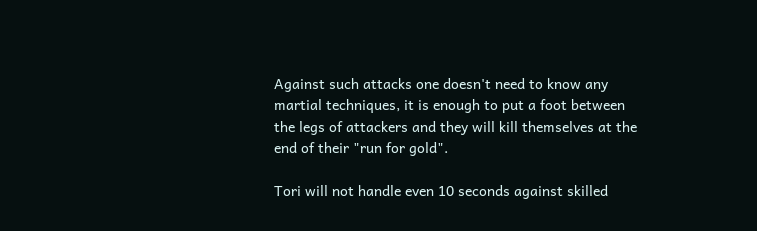Against such attacks one doesn't need to know any martial techniques, it is enough to put a foot between the legs of attackers and they will kill themselves at the end of their "run for gold".

Tori will not handle even 10 seconds against skilled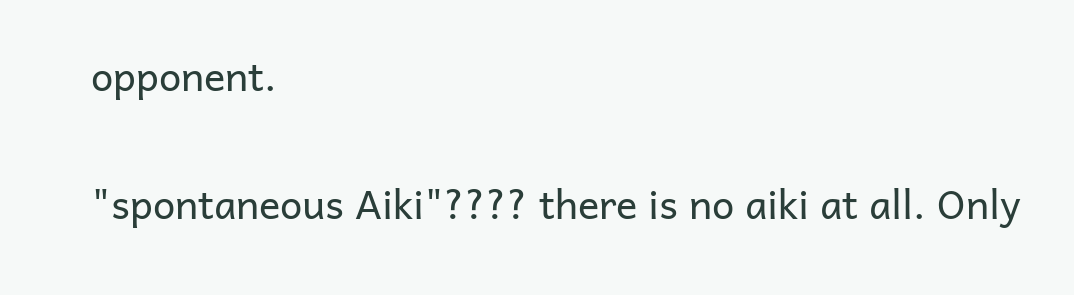opponent.

"spontaneous Aiki"???? there is no aiki at all. Only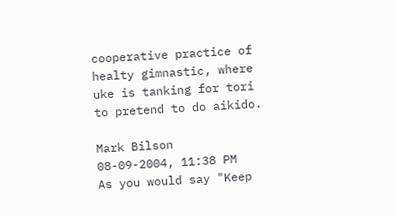cooperative practice of healty gimnastic, where uke is tanking for tori to pretend to do aikido.

Mark Bilson
08-09-2004, 11:38 PM
As you would say "Keep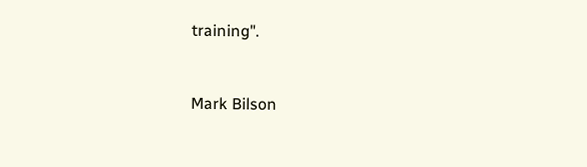training".


Mark Bilson